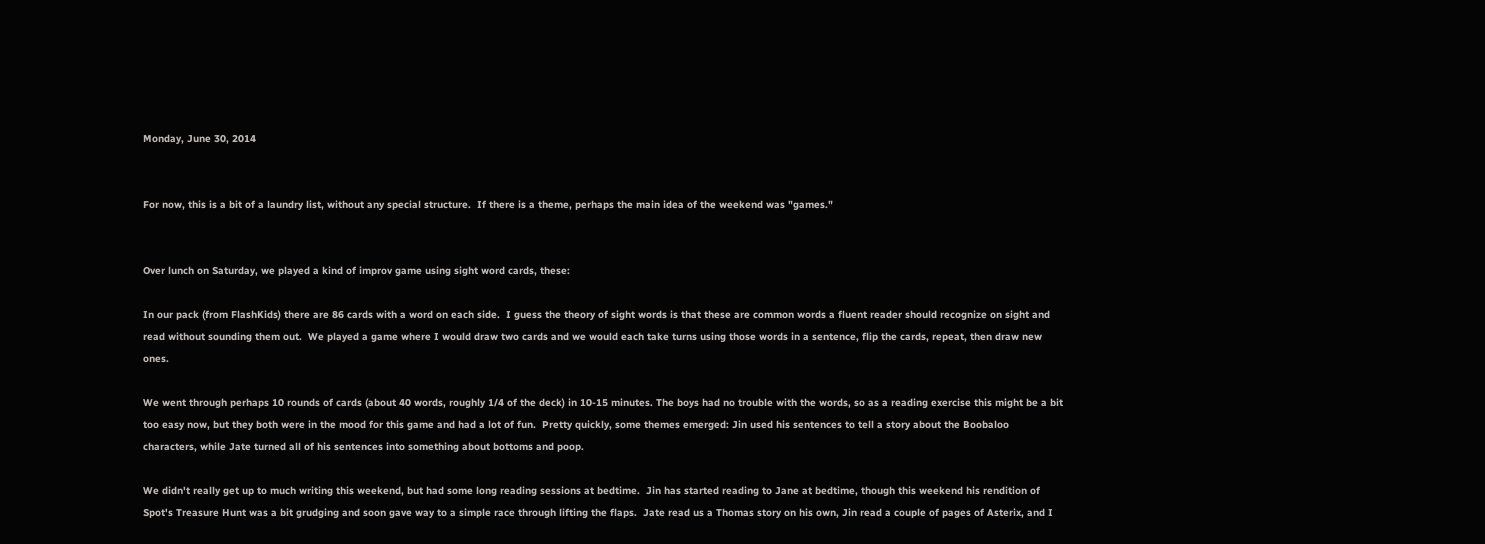Monday, June 30, 2014


For now, this is a bit of a laundry list, without any special structure.  If there is a theme, perhaps the main idea of the weekend was "games."


Over lunch on Saturday, we played a kind of improv game using sight word cards, these:

In our pack (from FlashKids) there are 86 cards with a word on each side.  I guess the theory of sight words is that these are common words a fluent reader should recognize on sight and read without sounding them out.  We played a game where I would draw two cards and we would each take turns using those words in a sentence, flip the cards, repeat, then draw new ones.

We went through perhaps 10 rounds of cards (about 40 words, roughly 1/4 of the deck) in 10-15 minutes. The boys had no trouble with the words, so as a reading exercise this might be a bit too easy now, but they both were in the mood for this game and had a lot of fun.  Pretty quickly, some themes emerged: Jin used his sentences to tell a story about the Boobaloo characters, while Jate turned all of his sentences into something about bottoms and poop.

We didn't really get up to much writing this weekend, but had some long reading sessions at bedtime.  Jin has started reading to Jane at bedtime, though this weekend his rendition of Spot's Treasure Hunt was a bit grudging and soon gave way to a simple race through lifting the flaps.  Jate read us a Thomas story on his own, Jin read a couple of pages of Asterix, and I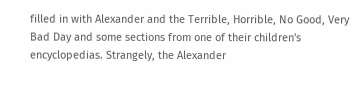filled in with Alexander and the Terrible, Horrible, No Good, Very Bad Day and some sections from one of their children's encyclopedias. Strangely, the Alexander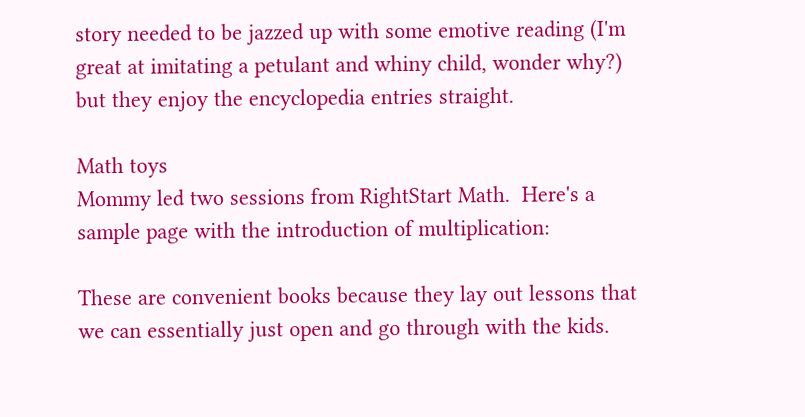story needed to be jazzed up with some emotive reading (I'm great at imitating a petulant and whiny child, wonder why?) but they enjoy the encyclopedia entries straight.

Math toys
Mommy led two sessions from RightStart Math.  Here's a sample page with the introduction of multiplication:

These are convenient books because they lay out lessons that we can essentially just open and go through with the kids.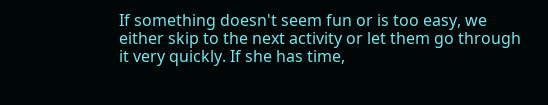If something doesn't seem fun or is too easy, we either skip to the next activity or let them go through it very quickly. If she has time,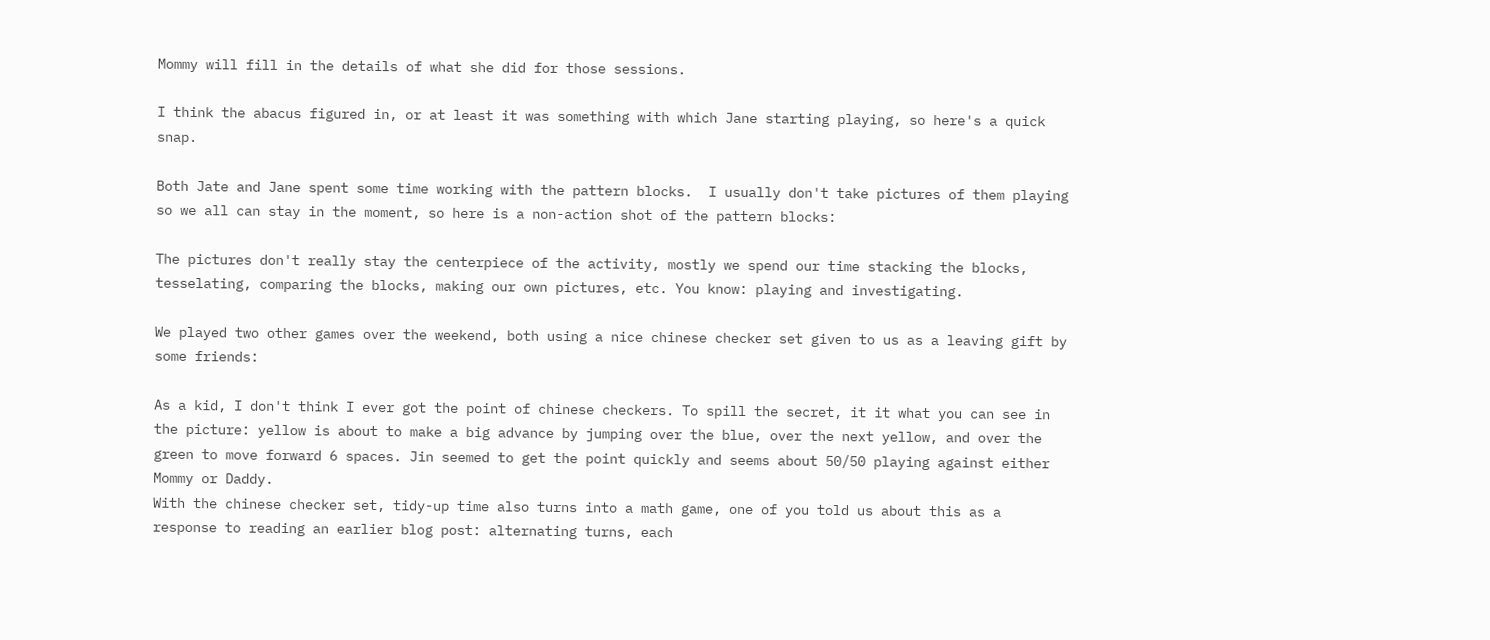Mommy will fill in the details of what she did for those sessions.

I think the abacus figured in, or at least it was something with which Jane starting playing, so here's a quick snap.

Both Jate and Jane spent some time working with the pattern blocks.  I usually don't take pictures of them playing so we all can stay in the moment, so here is a non-action shot of the pattern blocks:

The pictures don't really stay the centerpiece of the activity, mostly we spend our time stacking the blocks, tesselating, comparing the blocks, making our own pictures, etc. You know: playing and investigating.

We played two other games over the weekend, both using a nice chinese checker set given to us as a leaving gift by some friends:

As a kid, I don't think I ever got the point of chinese checkers. To spill the secret, it it what you can see in the picture: yellow is about to make a big advance by jumping over the blue, over the next yellow, and over the green to move forward 6 spaces. Jin seemed to get the point quickly and seems about 50/50 playing against either Mommy or Daddy.
With the chinese checker set, tidy-up time also turns into a math game, one of you told us about this as a response to reading an earlier blog post: alternating turns, each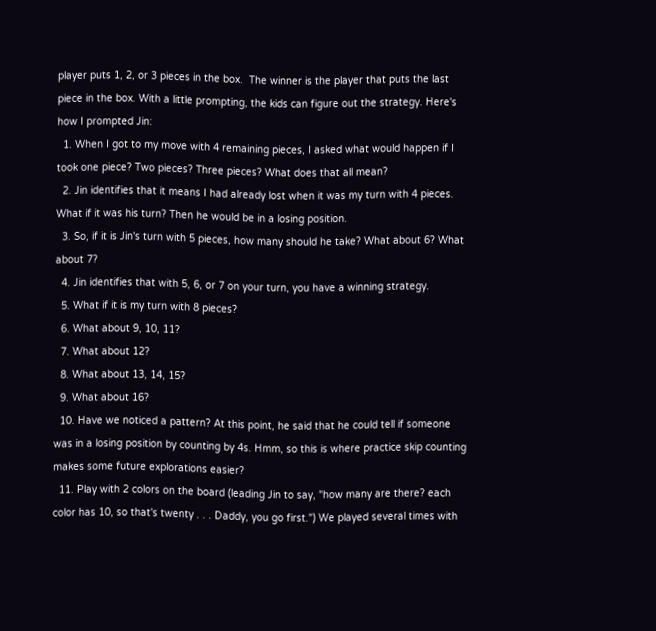player puts 1, 2, or 3 pieces in the box.  The winner is the player that puts the last piece in the box. With a little prompting, the kids can figure out the strategy. Here's how I prompted Jin:
  1. When I got to my move with 4 remaining pieces, I asked what would happen if I took one piece? Two pieces? Three pieces? What does that all mean?
  2. Jin identifies that it means I had already lost when it was my turn with 4 pieces.  What if it was his turn? Then he would be in a losing position.
  3. So, if it is Jin's turn with 5 pieces, how many should he take? What about 6? What about 7?
  4. Jin identifies that with 5, 6, or 7 on your turn, you have a winning strategy.
  5. What if it is my turn with 8 pieces?
  6. What about 9, 10, 11?
  7. What about 12?
  8. What about 13, 14, 15?
  9. What about 16?
  10. Have we noticed a pattern? At this point, he said that he could tell if someone was in a losing position by counting by 4s. Hmm, so this is where practice skip counting makes some future explorations easier?
  11. Play with 2 colors on the board (leading Jin to say, "how many are there? each color has 10, so that's twenty . . . Daddy, you go first.") We played several times with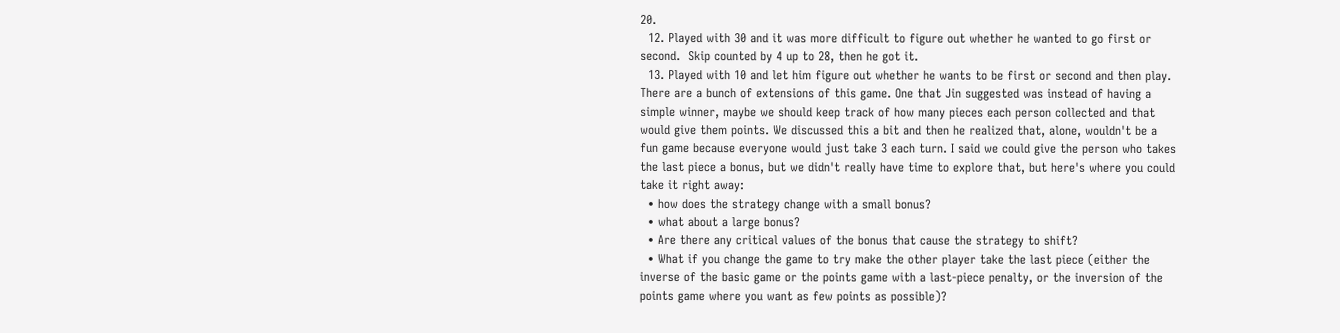20.
  12. Played with 30 and it was more difficult to figure out whether he wanted to go first or second.  Skip counted by 4 up to 28, then he got it.
  13. Played with 10 and let him figure out whether he wants to be first or second and then play.
There are a bunch of extensions of this game. One that Jin suggested was instead of having a simple winner, maybe we should keep track of how many pieces each person collected and that would give them points. We discussed this a bit and then he realized that, alone, wouldn't be a fun game because everyone would just take 3 each turn. I said we could give the person who takes the last piece a bonus, but we didn't really have time to explore that, but here's where you could take it right away:
  • how does the strategy change with a small bonus?
  • what about a large bonus?
  • Are there any critical values of the bonus that cause the strategy to shift?
  • What if you change the game to try make the other player take the last piece (either the inverse of the basic game or the points game with a last-piece penalty, or the inversion of the points game where you want as few points as possible)?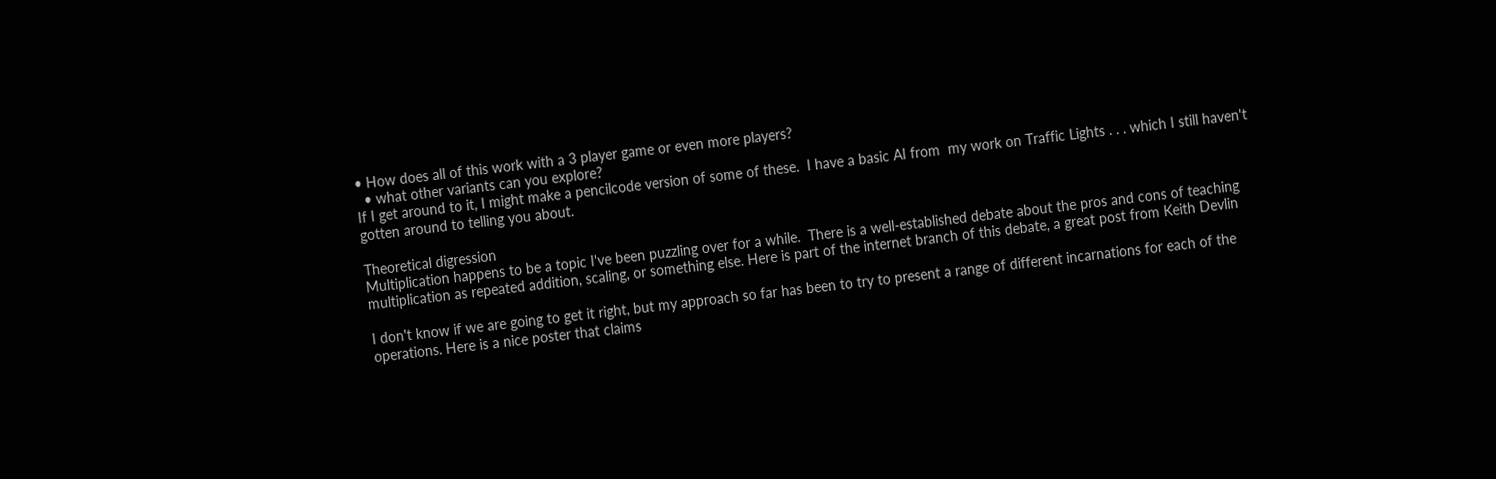• How does all of this work with a 3 player game or even more players?
  • what other variants can you explore?
If I get around to it, I might make a pencilcode version of some of these.  I have a basic AI from  my work on Traffic Lights . . . which I still haven't gotten around to telling you about.

Theoretical digression
Multiplication happens to be a topic I've been puzzling over for a while.  There is a well-established debate about the pros and cons of teaching multiplication as repeated addition, scaling, or something else. Here is part of the internet branch of this debate, a great post from Keith Devlin

I don't know if we are going to get it right, but my approach so far has been to try to present a range of different incarnations for each of the operations. Here is a nice poster that claims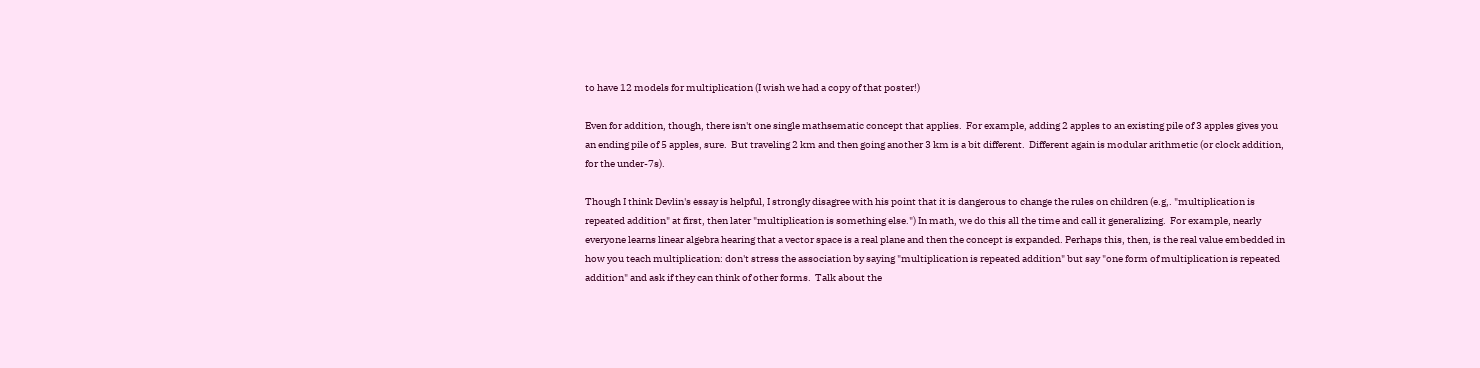to have 12 models for multiplication (I wish we had a copy of that poster!)

Even for addition, though, there isn't one single mathsematic concept that applies.  For example, adding 2 apples to an existing pile of 3 apples gives you an ending pile of 5 apples, sure.  But traveling 2 km and then going another 3 km is a bit different.  Different again is modular arithmetic (or clock addition, for the under-7s).

Though I think Devlin's essay is helpful, I strongly disagree with his point that it is dangerous to change the rules on children (e.g,. "multiplication is repeated addition" at first, then later "multiplication is something else.") In math, we do this all the time and call it generalizing.  For example, nearly everyone learns linear algebra hearing that a vector space is a real plane and then the concept is expanded. Perhaps this, then, is the real value embedded in how you teach multiplication: don't stress the association by saying "multiplication is repeated addition" but say "one form of multiplication is repeated addition" and ask if they can think of other forms.  Talk about the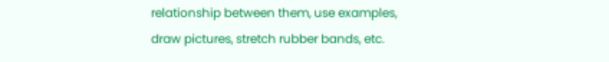relationship between them, use examples, draw pictures, stretch rubber bands, etc.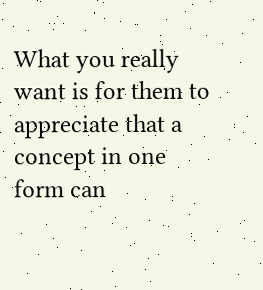What you really want is for them to appreciate that a concept in one form can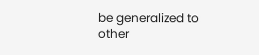be generalized to other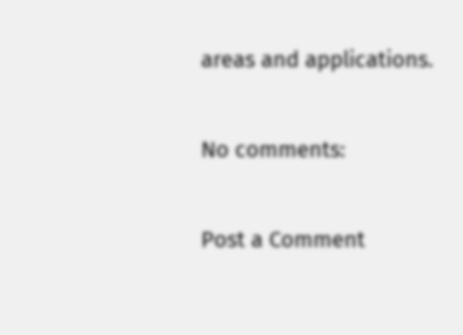areas and applications.

No comments:

Post a Comment